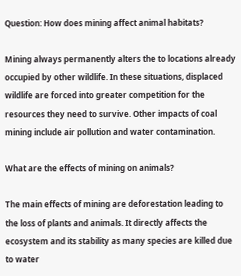Question: How does mining affect animal habitats?

Mining always permanently alters the to locations already occupied by other wildlife. In these situations, displaced wildlife are forced into greater competition for the resources they need to survive. Other impacts of coal mining include air pollution and water contamination.

What are the effects of mining on animals?

The main effects of mining are deforestation leading to the loss of plants and animals. It directly affects the ecosystem and its stability as many species are killed due to water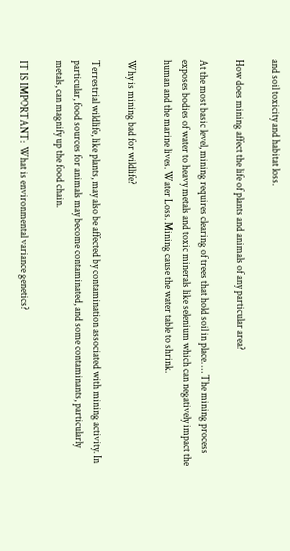and soil toxicity and habitat loss.

How does mining affect the life of plants and animals of any particular area?

At the most basic level, mining requires clearing of trees that hold soil in place. … The mining process exposes bodies of water to heavy metals and toxic minerals like selenium which can negatively impact the human and the marine lives. Water Loss. Mining cause the water table to shrink.

Why is mining bad for wildlife?

Terrestrial wildlife, like plants, may also be affected by contamination associated with mining activity. In particular, food sources for animals may become contaminated, and some contaminants, particularly metals, can magnify up the food chain.

IT IS IMPORTANT:  What is environmental variance genetics?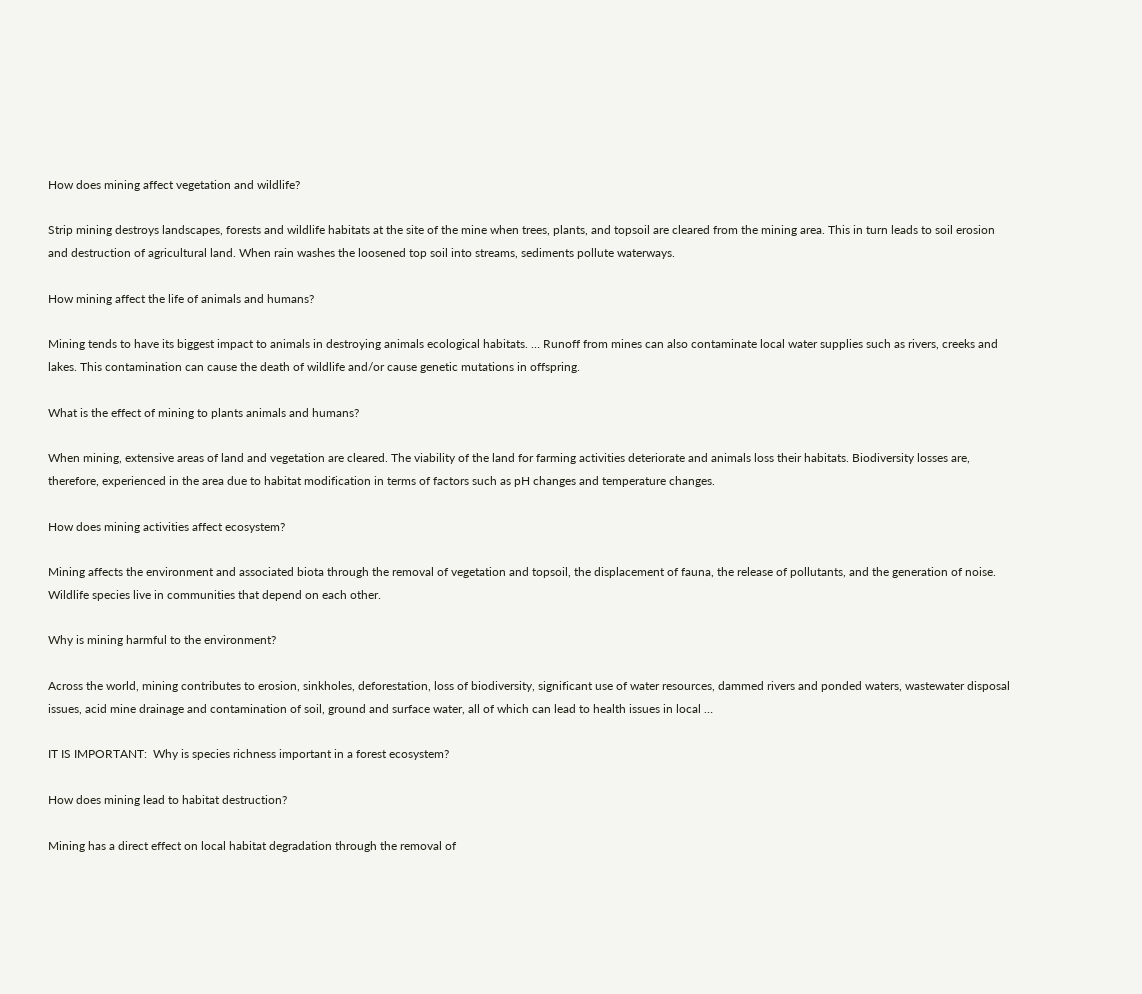How does mining affect vegetation and wildlife?

Strip mining destroys landscapes, forests and wildlife habitats at the site of the mine when trees, plants, and topsoil are cleared from the mining area. This in turn leads to soil erosion and destruction of agricultural land. When rain washes the loosened top soil into streams, sediments pollute waterways.

How mining affect the life of animals and humans?

Mining tends to have its biggest impact to animals in destroying animals ecological habitats. … Runoff from mines can also contaminate local water supplies such as rivers, creeks and lakes. This contamination can cause the death of wildlife and/or cause genetic mutations in offspring.

What is the effect of mining to plants animals and humans?

When mining, extensive areas of land and vegetation are cleared. The viability of the land for farming activities deteriorate and animals loss their habitats. Biodiversity losses are, therefore, experienced in the area due to habitat modification in terms of factors such as pH changes and temperature changes.

How does mining activities affect ecosystem?

Mining affects the environment and associated biota through the removal of vegetation and topsoil, the displacement of fauna, the release of pollutants, and the generation of noise. Wildlife species live in communities that depend on each other.

Why is mining harmful to the environment?

Across the world, mining contributes to erosion, sinkholes, deforestation, loss of biodiversity, significant use of water resources, dammed rivers and ponded waters, wastewater disposal issues, acid mine drainage and contamination of soil, ground and surface water, all of which can lead to health issues in local …

IT IS IMPORTANT:  Why is species richness important in a forest ecosystem?

How does mining lead to habitat destruction?

Mining has a direct effect on local habitat degradation through the removal of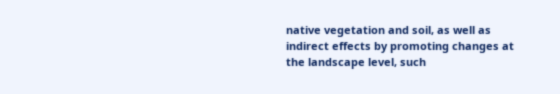native vegetation and soil, as well as indirect effects by promoting changes at the landscape level, such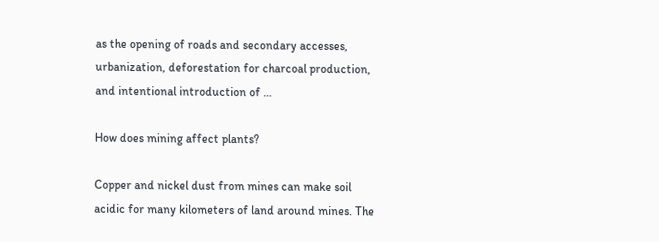as the opening of roads and secondary accesses, urbanization, deforestation for charcoal production, and intentional introduction of …

How does mining affect plants?

Copper and nickel dust from mines can make soil acidic for many kilometers of land around mines. The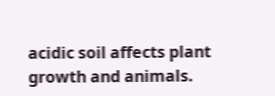acidic soil affects plant growth and animals.